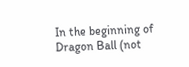In the beginning of Dragon Ball (not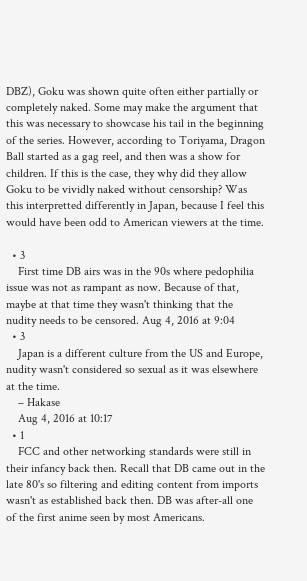DBZ), Goku was shown quite often either partially or completely naked. Some may make the argument that this was necessary to showcase his tail in the beginning of the series. However, according to Toriyama, Dragon Ball started as a gag reel, and then was a show for children. If this is the case, they why did they allow Goku to be vividly naked without censorship? Was this interpretted differently in Japan, because I feel this would have been odd to American viewers at the time.

  • 3
    First time DB airs was in the 90s where pedophilia issue was not as rampant as now. Because of that, maybe at that time they wasn't thinking that the nudity needs to be censored. Aug 4, 2016 at 9:04
  • 3
    Japan is a different culture from the US and Europe, nudity wasn't considered so sexual as it was elsewhere at the time.
    – Hakase
    Aug 4, 2016 at 10:17
  • 1
    FCC and other networking standards were still in their infancy back then. Recall that DB came out in the late 80's so filtering and editing content from imports wasn't as established back then. DB was after-all one of the first anime seen by most Americans.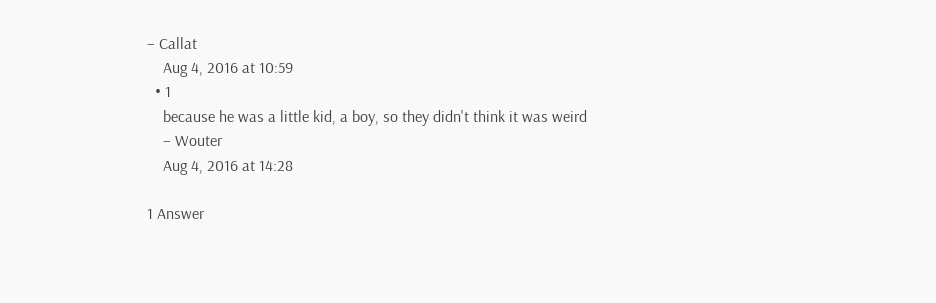– Callat
    Aug 4, 2016 at 10:59
  • 1
    because he was a little kid, a boy, so they didn't think it was weird
    – Wouter
    Aug 4, 2016 at 14:28

1 Answer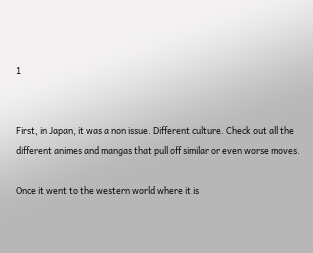1


First, in Japan, it was a non issue. Different culture. Check out all the different animes and mangas that pull off similar or even worse moves.

Once it went to the western world where it is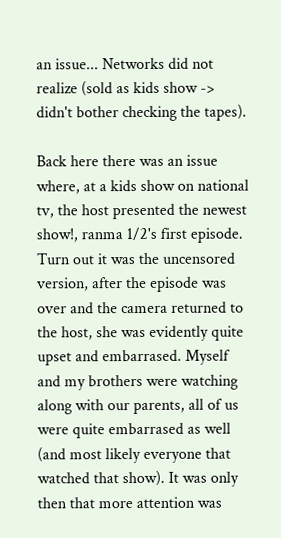an issue... Networks did not realize (sold as kids show -> didn't bother checking the tapes).

Back here there was an issue where, at a kids show on national tv, the host presented the newest show!, ranma 1/2's first episode. Turn out it was the uncensored version, after the episode was over and the camera returned to the host, she was evidently quite upset and embarrased. Myself and my brothers were watching along with our parents, all of us were quite embarrased as well (and most likely everyone that watched that show). It was only then that more attention was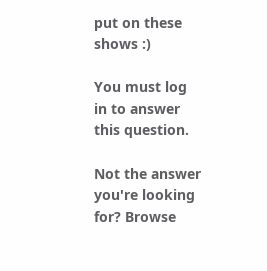put on these shows :)

You must log in to answer this question.

Not the answer you're looking for? Browse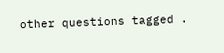other questions tagged .